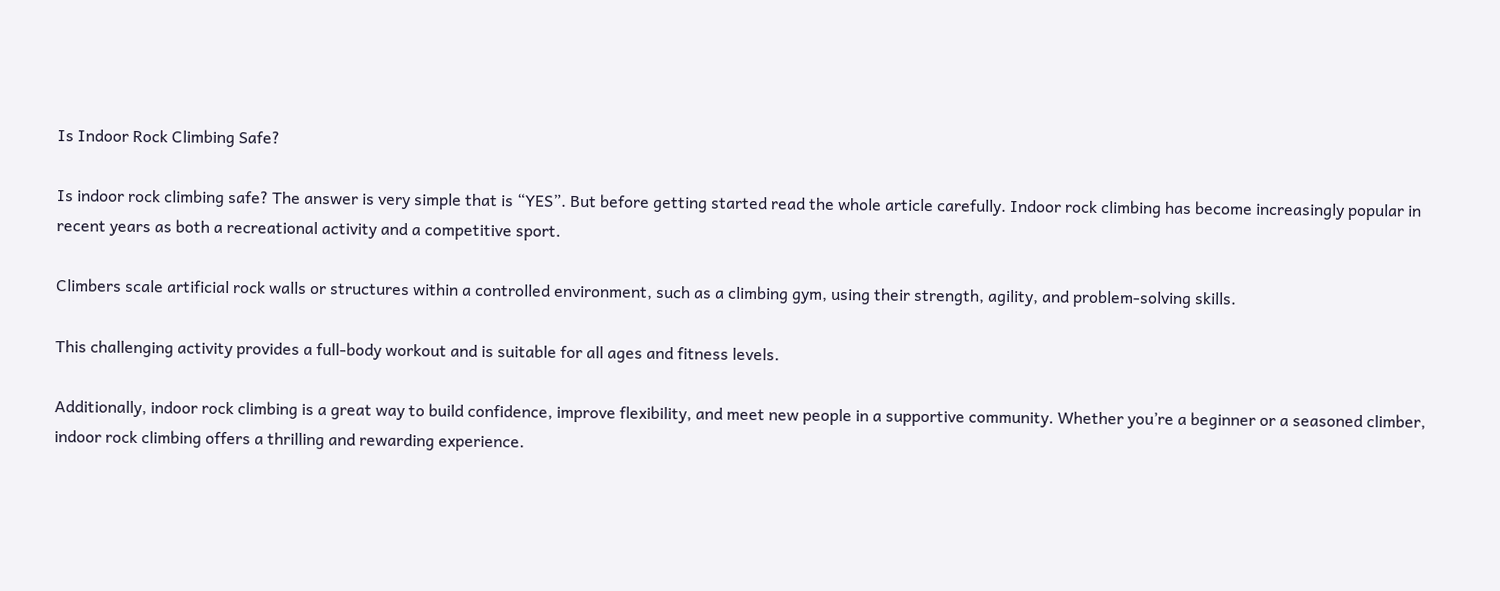Is Indoor Rock Climbing Safe?

Is indoor rock climbing safe? The answer is very simple that is “YES”. But before getting started read the whole article carefully. Indoor rock climbing has become increasingly popular in recent years as both a recreational activity and a competitive sport.

Climbers scale artificial rock walls or structures within a controlled environment, such as a climbing gym, using their strength, agility, and problem-solving skills.

This challenging activity provides a full-body workout and is suitable for all ages and fitness levels.

Additionally, indoor rock climbing is a great way to build confidence, improve flexibility, and meet new people in a supportive community. Whether you’re a beginner or a seasoned climber, indoor rock climbing offers a thrilling and rewarding experience.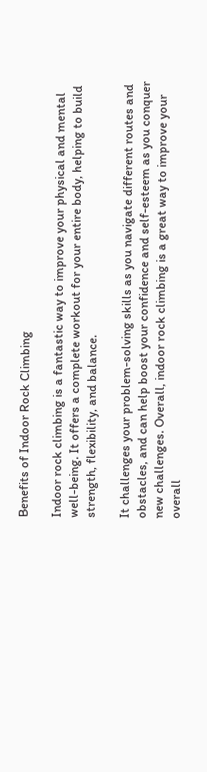Benefits of Indoor Rock Climbing

Indoor rock climbing is a fantastic way to improve your physical and mental well-being. It offers a complete workout for your entire body, helping to build strength, flexibility, and balance.

It challenges your problem-solving skills as you navigate different routes and obstacles, and can help boost your confidence and self-esteem as you conquer new challenges. Overall, indoor rock climbing is a great way to improve your overall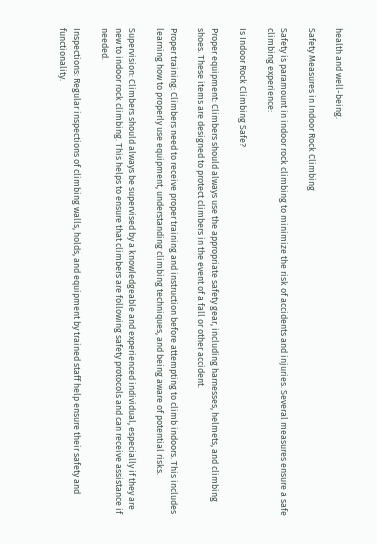health and well-being.

Safety Measures in Indoor Rock Climbing

Safety is paramount in indoor rock climbing to minimize the risk of accidents and injuries. Several measures ensure a safe climbing experience:

Is Indoor Rock Climbing Safe?

Proper equipment: Climbers should always use the appropriate safety gear, including harnesses, helmets, and climbing shoes. These items are designed to protect climbers in the event of a fall or other accident.

Proper training: Climbers need to receive proper training and instruction before attempting to climb indoors. This includes learning how to properly use equipment, understanding climbing techniques, and being aware of potential risks.

Supervision: Climbers should always be supervised by a knowledgeable and experienced individual, especially if they are new to indoor rock climbing. This helps to ensure that climbers are following safety protocols and can receive assistance if needed.

Inspections: Regular inspections of climbing walls, holds, and equipment by trained staff help ensure their safety and functionality.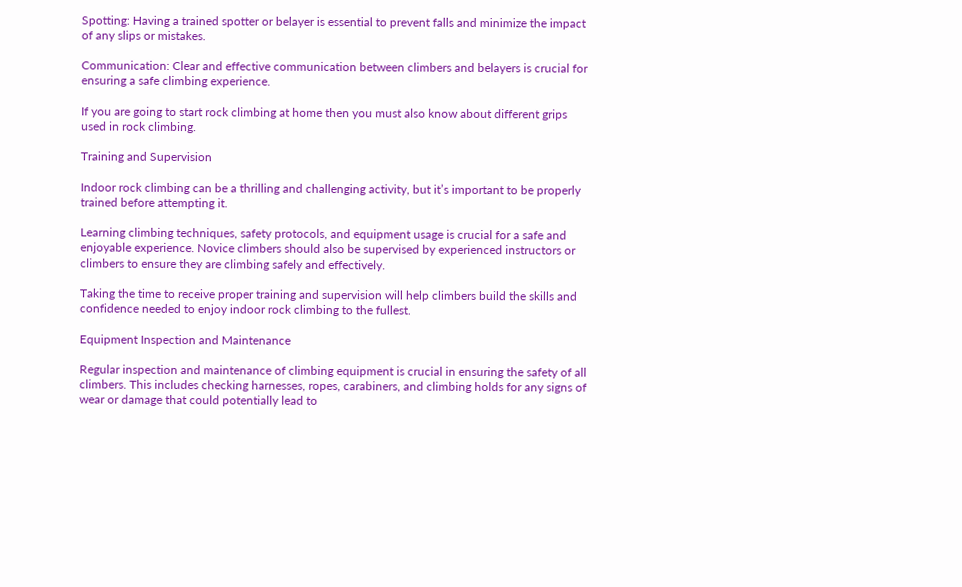Spotting: Having a trained spotter or belayer is essential to prevent falls and minimize the impact of any slips or mistakes.

Communication: Clear and effective communication between climbers and belayers is crucial for ensuring a safe climbing experience.

If you are going to start rock climbing at home then you must also know about different grips used in rock climbing.

Training and Supervision

Indoor rock climbing can be a thrilling and challenging activity, but it’s important to be properly trained before attempting it.

Learning climbing techniques, safety protocols, and equipment usage is crucial for a safe and enjoyable experience. Novice climbers should also be supervised by experienced instructors or climbers to ensure they are climbing safely and effectively.

Taking the time to receive proper training and supervision will help climbers build the skills and confidence needed to enjoy indoor rock climbing to the fullest.

Equipment Inspection and Maintenance

Regular inspection and maintenance of climbing equipment is crucial in ensuring the safety of all climbers. This includes checking harnesses, ropes, carabiners, and climbing holds for any signs of wear or damage that could potentially lead to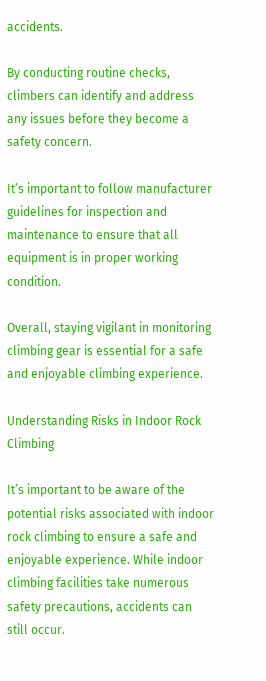accidents.

By conducting routine checks, climbers can identify and address any issues before they become a safety concern.

It’s important to follow manufacturer guidelines for inspection and maintenance to ensure that all equipment is in proper working condition.

Overall, staying vigilant in monitoring climbing gear is essential for a safe and enjoyable climbing experience.

Understanding Risks in Indoor Rock Climbing

It’s important to be aware of the potential risks associated with indoor rock climbing to ensure a safe and enjoyable experience. While indoor climbing facilities take numerous safety precautions, accidents can still occur.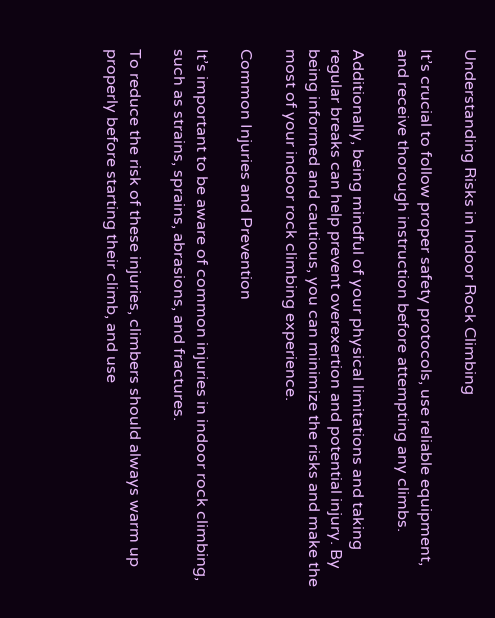Understanding Risks in Indoor Rock Climbing

It’s crucial to follow proper safety protocols, use reliable equipment, and receive thorough instruction before attempting any climbs.

Additionally, being mindful of your physical limitations and taking regular breaks can help prevent overexertion and potential injury. By being informed and cautious, you can minimize the risks and make the most of your indoor rock climbing experience.

Common Injuries and Prevention

It’s important to be aware of common injuries in indoor rock climbing, such as strains, sprains, abrasions, and fractures.

To reduce the risk of these injuries, climbers should always warm up properly before starting their climb, and use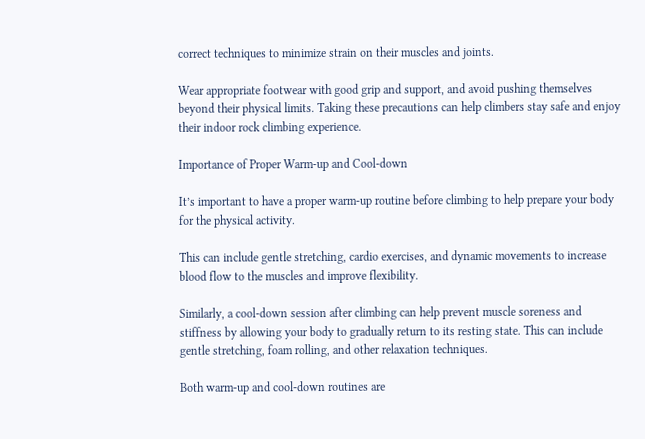correct techniques to minimize strain on their muscles and joints.

Wear appropriate footwear with good grip and support, and avoid pushing themselves beyond their physical limits. Taking these precautions can help climbers stay safe and enjoy their indoor rock climbing experience.

Importance of Proper Warm-up and Cool-down

It’s important to have a proper warm-up routine before climbing to help prepare your body for the physical activity.

This can include gentle stretching, cardio exercises, and dynamic movements to increase blood flow to the muscles and improve flexibility.

Similarly, a cool-down session after climbing can help prevent muscle soreness and stiffness by allowing your body to gradually return to its resting state. This can include gentle stretching, foam rolling, and other relaxation techniques.

Both warm-up and cool-down routines are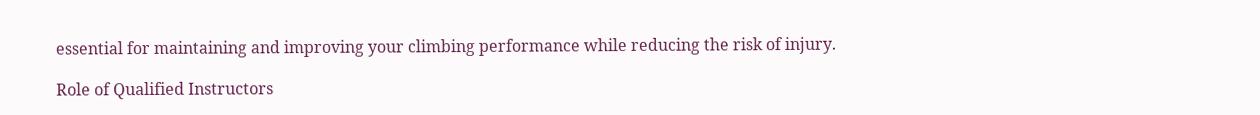essential for maintaining and improving your climbing performance while reducing the risk of injury.

Role of Qualified Instructors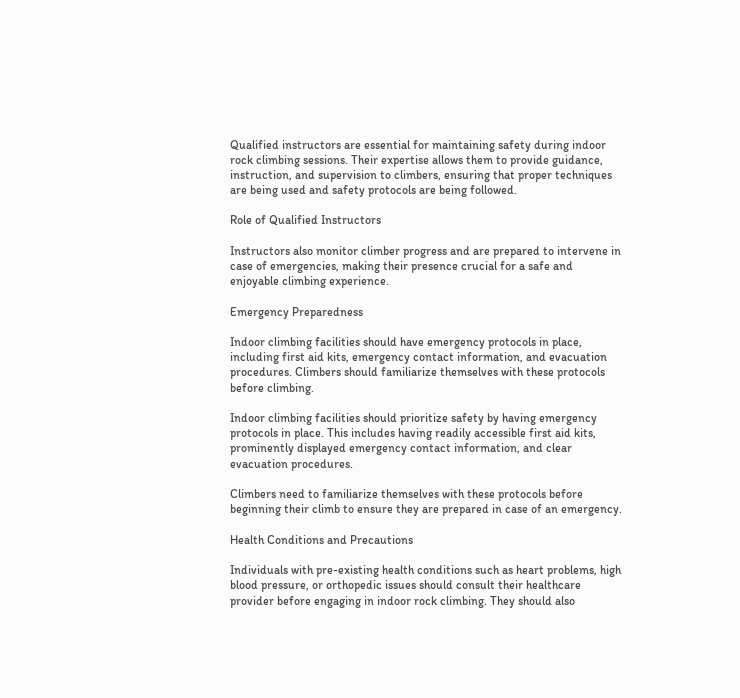Qualified instructors are essential for maintaining safety during indoor rock climbing sessions. Their expertise allows them to provide guidance, instruction, and supervision to climbers, ensuring that proper techniques are being used and safety protocols are being followed.

Role of Qualified Instructors

Instructors also monitor climber progress and are prepared to intervene in case of emergencies, making their presence crucial for a safe and enjoyable climbing experience.

Emergency Preparedness

Indoor climbing facilities should have emergency protocols in place, including first aid kits, emergency contact information, and evacuation procedures. Climbers should familiarize themselves with these protocols before climbing.

Indoor climbing facilities should prioritize safety by having emergency protocols in place. This includes having readily accessible first aid kits, prominently displayed emergency contact information, and clear evacuation procedures.

Climbers need to familiarize themselves with these protocols before beginning their climb to ensure they are prepared in case of an emergency.

Health Conditions and Precautions

Individuals with pre-existing health conditions such as heart problems, high blood pressure, or orthopedic issues should consult their healthcare provider before engaging in indoor rock climbing. They should also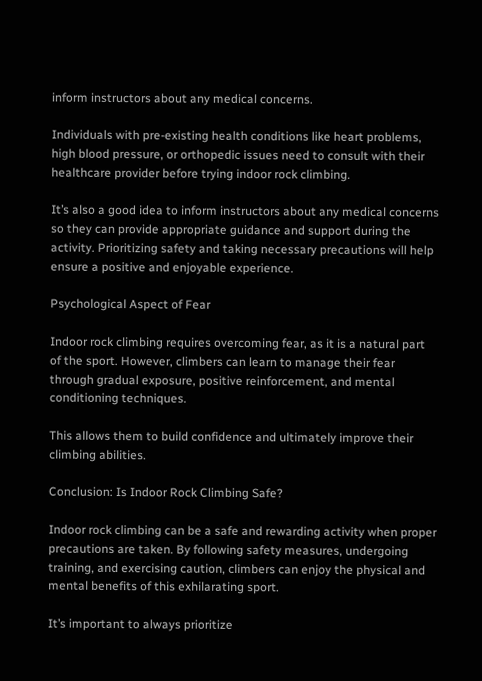inform instructors about any medical concerns.

Individuals with pre-existing health conditions like heart problems, high blood pressure, or orthopedic issues need to consult with their healthcare provider before trying indoor rock climbing.

It’s also a good idea to inform instructors about any medical concerns so they can provide appropriate guidance and support during the activity. Prioritizing safety and taking necessary precautions will help ensure a positive and enjoyable experience.

Psychological Aspect of Fear

Indoor rock climbing requires overcoming fear, as it is a natural part of the sport. However, climbers can learn to manage their fear through gradual exposure, positive reinforcement, and mental conditioning techniques.

This allows them to build confidence and ultimately improve their climbing abilities.

Conclusion: Is Indoor Rock Climbing Safe?

Indoor rock climbing can be a safe and rewarding activity when proper precautions are taken. By following safety measures, undergoing training, and exercising caution, climbers can enjoy the physical and mental benefits of this exhilarating sport.

It’s important to always prioritize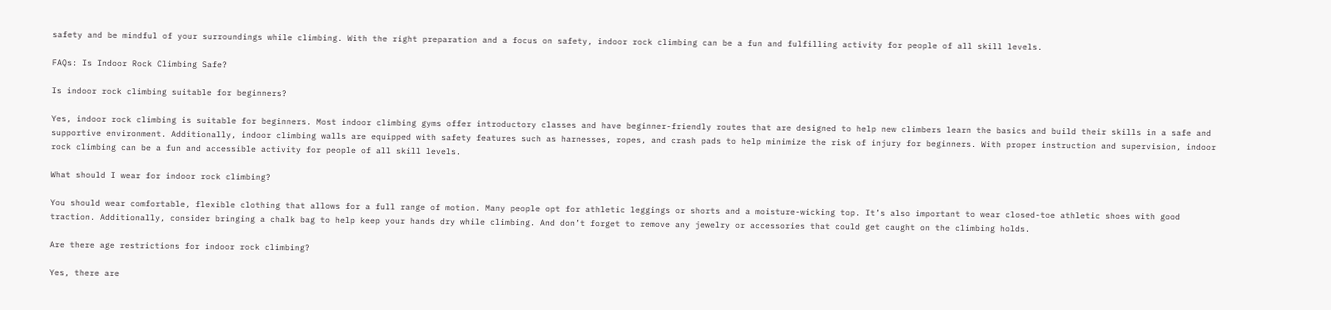safety and be mindful of your surroundings while climbing. With the right preparation and a focus on safety, indoor rock climbing can be a fun and fulfilling activity for people of all skill levels.

FAQs: Is Indoor Rock Climbing Safe?

Is indoor rock climbing suitable for beginners?

Yes, indoor rock climbing is suitable for beginners. Most indoor climbing gyms offer introductory classes and have beginner-friendly routes that are designed to help new climbers learn the basics and build their skills in a safe and supportive environment. Additionally, indoor climbing walls are equipped with safety features such as harnesses, ropes, and crash pads to help minimize the risk of injury for beginners. With proper instruction and supervision, indoor rock climbing can be a fun and accessible activity for people of all skill levels.

What should I wear for indoor rock climbing?

You should wear comfortable, flexible clothing that allows for a full range of motion. Many people opt for athletic leggings or shorts and a moisture-wicking top. It’s also important to wear closed-toe athletic shoes with good traction. Additionally, consider bringing a chalk bag to help keep your hands dry while climbing. And don’t forget to remove any jewelry or accessories that could get caught on the climbing holds.

Are there age restrictions for indoor rock climbing?

Yes, there are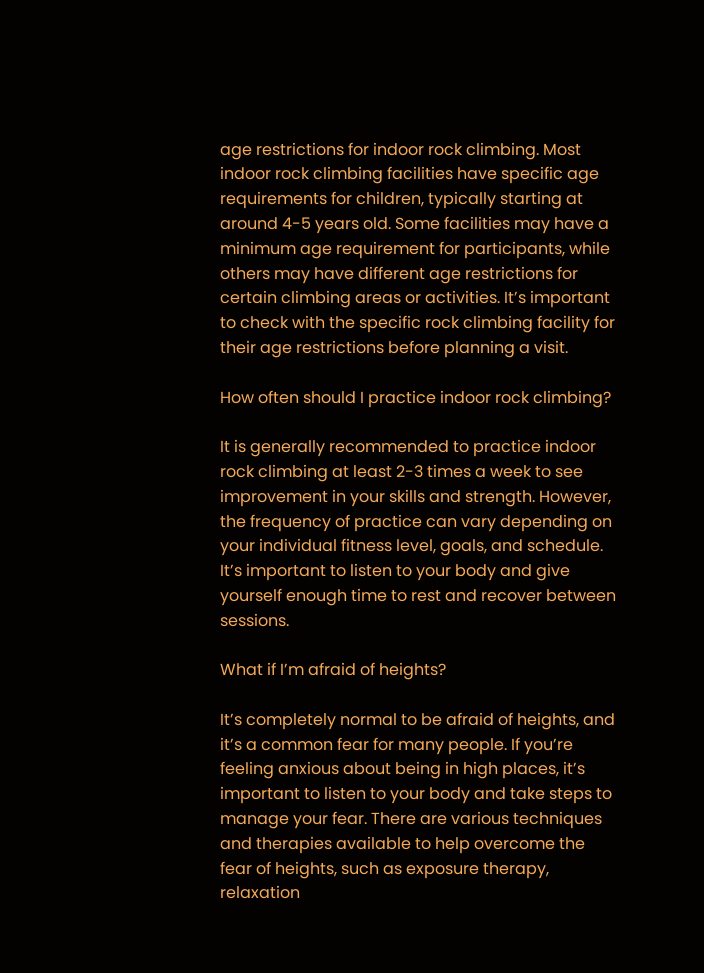age restrictions for indoor rock climbing. Most indoor rock climbing facilities have specific age requirements for children, typically starting at around 4-5 years old. Some facilities may have a minimum age requirement for participants, while others may have different age restrictions for certain climbing areas or activities. It’s important to check with the specific rock climbing facility for their age restrictions before planning a visit.

How often should I practice indoor rock climbing?

It is generally recommended to practice indoor rock climbing at least 2-3 times a week to see improvement in your skills and strength. However, the frequency of practice can vary depending on your individual fitness level, goals, and schedule. It’s important to listen to your body and give yourself enough time to rest and recover between sessions.

What if I’m afraid of heights?

It’s completely normal to be afraid of heights, and it’s a common fear for many people. If you’re feeling anxious about being in high places, it’s important to listen to your body and take steps to manage your fear. There are various techniques and therapies available to help overcome the fear of heights, such as exposure therapy, relaxation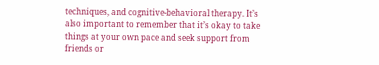techniques, and cognitive-behavioral therapy. It’s also important to remember that it’s okay to take things at your own pace and seek support from friends or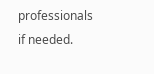professionals if needed.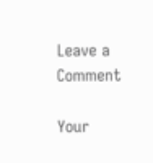Leave a Comment

Your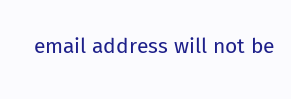email address will not be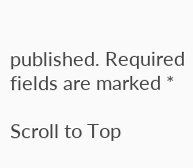published. Required fields are marked *

Scroll to Top